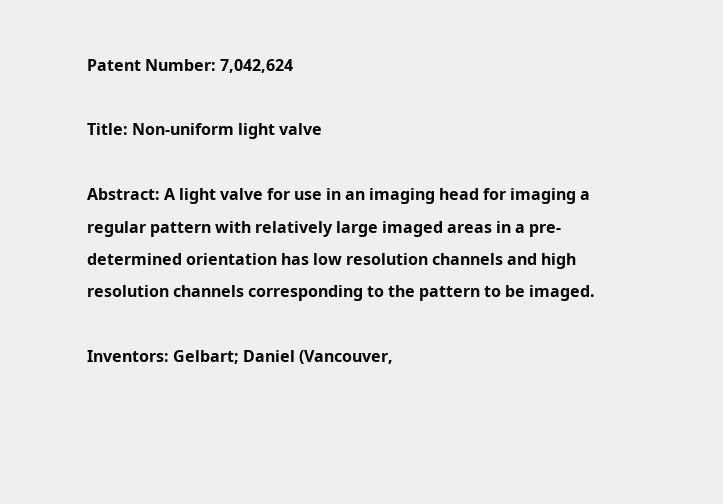Patent Number: 7,042,624

Title: Non-uniform light valve

Abstract: A light valve for use in an imaging head for imaging a regular pattern with relatively large imaged areas in a pre-determined orientation has low resolution channels and high resolution channels corresponding to the pattern to be imaged.

Inventors: Gelbart; Daniel (Vancouver,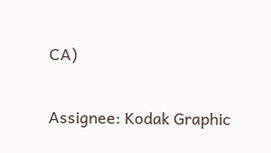CA)

Assignee: Kodak Graphic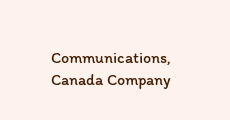Communications, Canada Company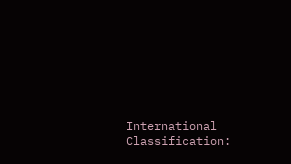International Classification: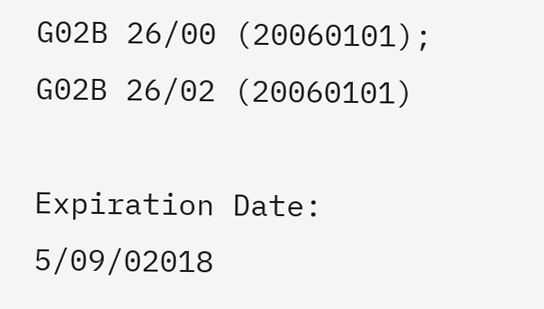G02B 26/00 (20060101); G02B 26/02 (20060101)

Expiration Date: 5/09/02018